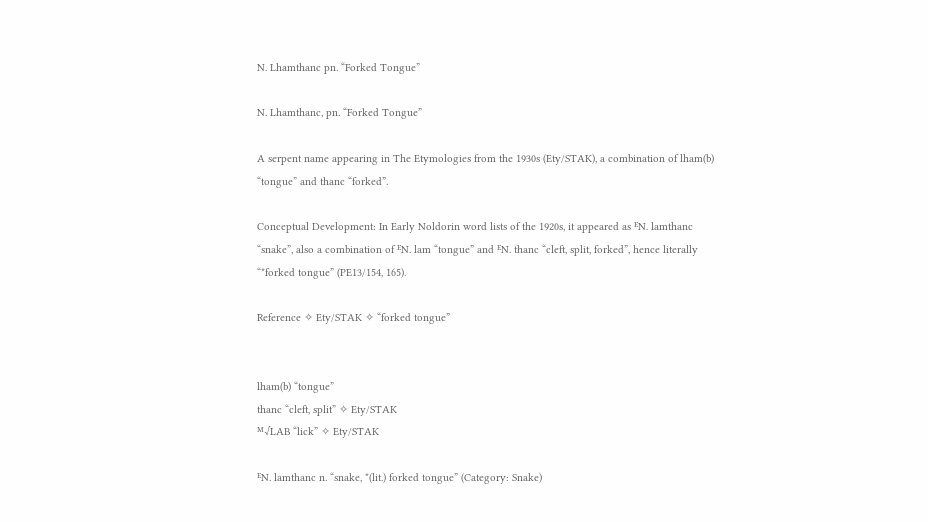N. Lhamthanc pn. “Forked Tongue”

N. Lhamthanc, pn. “Forked Tongue”

A serpent name appearing in The Etymologies from the 1930s (Ety/STAK), a combination of lham(b) “tongue” and thanc “forked”.

Conceptual Development: In Early Noldorin word lists of the 1920s, it appeared as ᴱN. lamthanc “snake”, also a combination of ᴱN. lam “tongue” and ᴱN. thanc “cleft, split, forked”, hence literally “*forked tongue” (PE13/154, 165).

Reference ✧ Ety/STAK ✧ “forked tongue”


lham(b) “tongue”
thanc “cleft, split” ✧ Ety/STAK
ᴹ√LAB “lick” ✧ Ety/STAK

ᴱN. lamthanc n. “snake, *(lit.) forked tongue” (Category: Snake)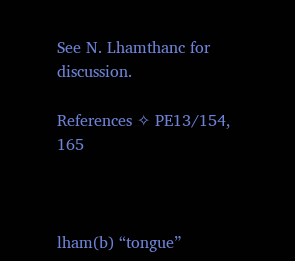See N. Lhamthanc for discussion.

References ✧ PE13/154, 165



lham(b) “tongue”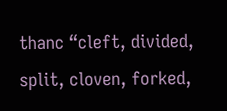thanc “cleft, divided, split, cloven, forked,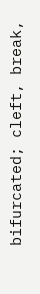bifurcated; cleft, break,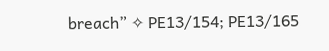breach” ✧ PE13/154; PE13/165